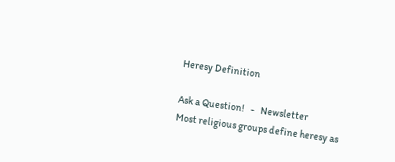Heresy Definition

Ask a Question!   -   Newsletter
Most religious groups define heresy as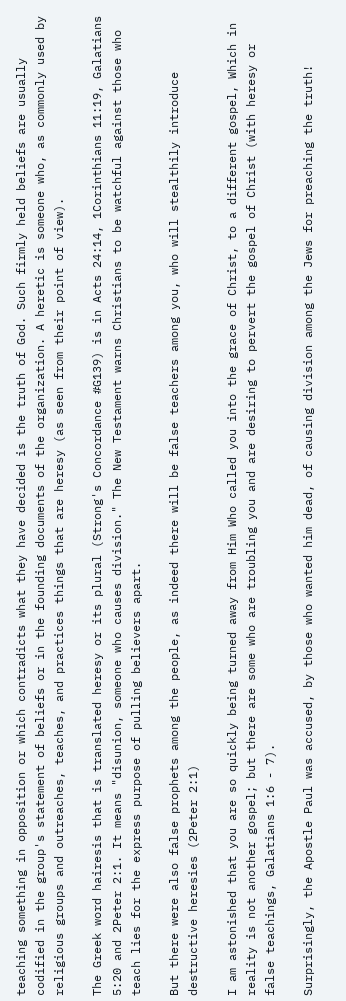teaching something in opposition or which contradicts what they have decided is the truth of God. Such firmly held beliefs are usually codified in the group's statement of beliefs or in the founding documents of the organization. A heretic is someone who, as commonly used by religious groups and outreaches, teaches, and practices things that are heresy (as seen from their point of view).

The Greek word hairesis that is translated heresy or its plural (Strong's Concordance #G139) is in Acts 24:14, 1Corinthians 11:19, Galatians 5:20 and 2Peter 2:1. It means "disunion, someone who causes division." The New Testament warns Christians to be watchful against those who teach lies for the express purpose of pulling believers apart.

But there were also false prophets among the people, as indeed there will be false teachers among you, who will stealthily introduce destructive heresies (2Peter 2:1)

I am astonished that you are so quickly being turned away from Him Who called you into the grace of Christ, to a different gospel, Which in reality is not another gospel; but there are some who are troubling you and are desiring to pervert the gospel of Christ (with heresy or false teachings, Galatians 1:6 - 7).

Surprisingly, the Apostle Paul was accused, by those who wanted him dead, of causing division among the Jews for preaching the truth!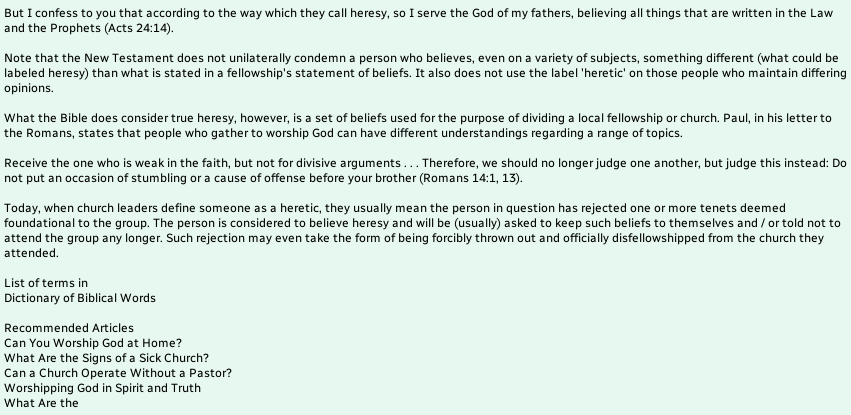But I confess to you that according to the way which they call heresy, so I serve the God of my fathers, believing all things that are written in the Law and the Prophets (Acts 24:14).

Note that the New Testament does not unilaterally condemn a person who believes, even on a variety of subjects, something different (what could be labeled heresy) than what is stated in a fellowship's statement of beliefs. It also does not use the label 'heretic' on those people who maintain differing opinions.

What the Bible does consider true heresy, however, is a set of beliefs used for the purpose of dividing a local fellowship or church. Paul, in his letter to the Romans, states that people who gather to worship God can have different understandings regarding a range of topics.

Receive the one who is weak in the faith, but not for divisive arguments . . . Therefore, we should no longer judge one another, but judge this instead: Do not put an occasion of stumbling or a cause of offense before your brother (Romans 14:1, 13).

Today, when church leaders define someone as a heretic, they usually mean the person in question has rejected one or more tenets deemed foundational to the group. The person is considered to believe heresy and will be (usually) asked to keep such beliefs to themselves and / or told not to attend the group any longer. Such rejection may even take the form of being forcibly thrown out and officially disfellowshipped from the church they attended.

List of terms in
Dictionary of Biblical Words

Recommended Articles
Can You Worship God at Home?
What Are the Signs of a Sick Church?
Can a Church Operate Without a Pastor?
Worshipping God in Spirit and Truth
What Are the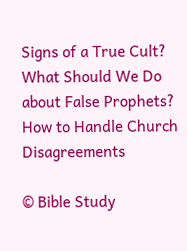Signs of a True Cult?
What Should We Do about False Prophets?
How to Handle Church Disagreements

© Bible Study